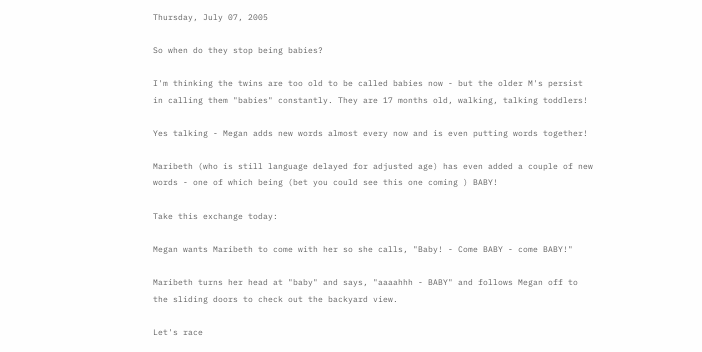Thursday, July 07, 2005

So when do they stop being babies?

I'm thinking the twins are too old to be called babies now - but the older M's persist in calling them "babies" constantly. They are 17 months old, walking, talking toddlers!

Yes talking - Megan adds new words almost every now and is even putting words together!

Maribeth (who is still language delayed for adjusted age) has even added a couple of new words - one of which being (bet you could see this one coming ) BABY!

Take this exchange today:

Megan wants Maribeth to come with her so she calls, "Baby! - Come BABY - come BABY!"

Maribeth turns her head at "baby" and says, "aaaahhh - BABY" and follows Megan off to the sliding doors to check out the backyard view.

Let's race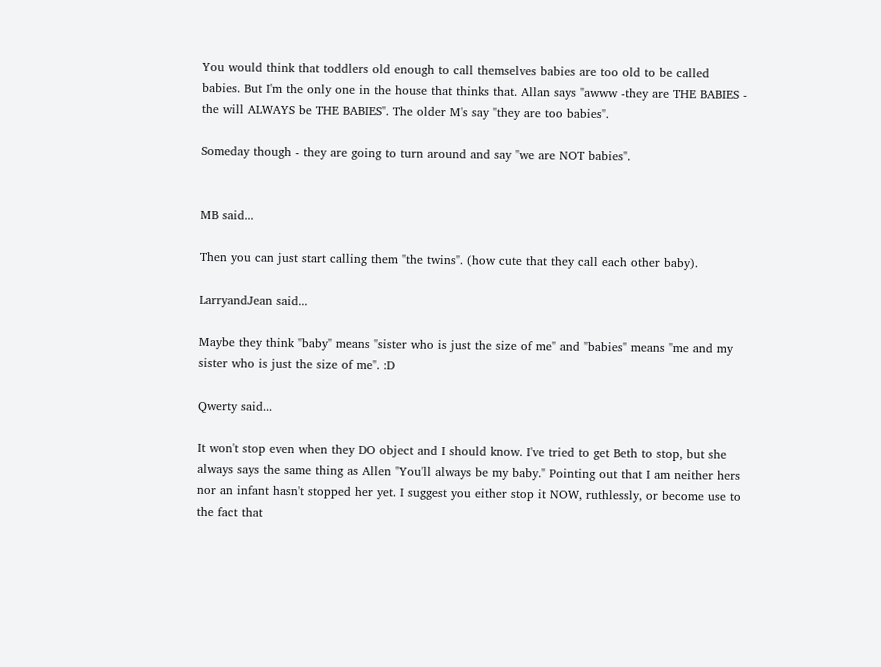You would think that toddlers old enough to call themselves babies are too old to be called babies. But I'm the only one in the house that thinks that. Allan says "awww -they are THE BABIES - the will ALWAYS be THE BABIES". The older M's say "they are too babies".

Someday though - they are going to turn around and say "we are NOT babies".


MB said...

Then you can just start calling them "the twins". (how cute that they call each other baby).

LarryandJean said...

Maybe they think "baby" means "sister who is just the size of me" and "babies" means "me and my sister who is just the size of me". :D

Qwerty said...

It won't stop even when they DO object and I should know. I've tried to get Beth to stop, but she always says the same thing as Allen "You'll always be my baby." Pointing out that I am neither hers nor an infant hasn't stopped her yet. I suggest you either stop it NOW, ruthlessly, or become use to the fact that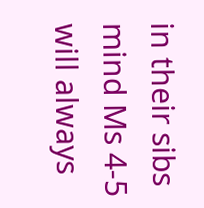in their sibs mind Ms 4-5 will always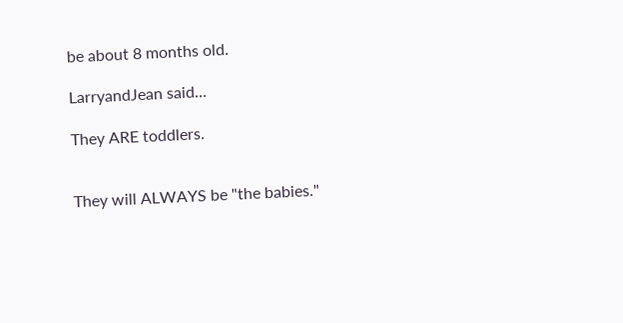be about 8 months old.

LarryandJean said...

They ARE toddlers.


They will ALWAYS be "the babies."